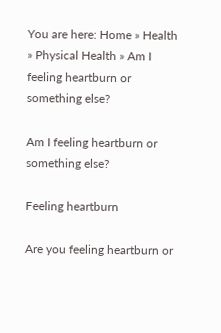You are here: Home » Health » Physical Health » Am I feeling heartburn or something else?

Am I feeling heartburn or something else?

Feeling heartburn

Are you feeling heartburn or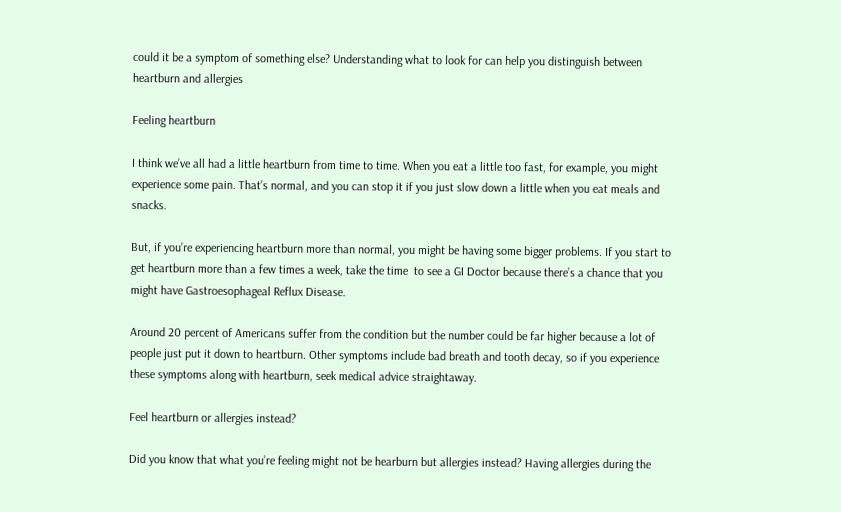could it be a symptom of something else? Understanding what to look for can help you distinguish between heartburn and allergies

Feeling heartburn

I think we’ve all had a little heartburn from time to time. When you eat a little too fast, for example, you might experience some pain. That’s normal, and you can stop it if you just slow down a little when you eat meals and snacks.

But, if you’re experiencing heartburn more than normal, you might be having some bigger problems. If you start to get heartburn more than a few times a week, take the time  to see a GI Doctor because there’s a chance that you might have Gastroesophageal Reflux Disease.

Around 20 percent of Americans suffer from the condition but the number could be far higher because a lot of people just put it down to heartburn. Other symptoms include bad breath and tooth decay, so if you experience these symptoms along with heartburn, seek medical advice straightaway.

Feel heartburn or allergies instead?

Did you know that what you’re feeling might not be hearburn but allergies instead? Having allergies during the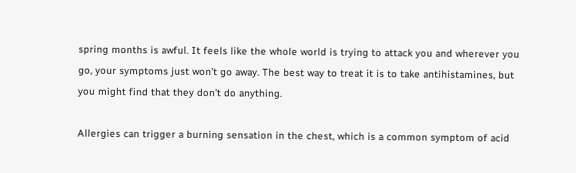spring months is awful. It feels like the whole world is trying to attack you and wherever you go, your symptoms just won’t go away. The best way to treat it is to take antihistamines, but you might find that they don’t do anything.

Allergies can trigger a burning sensation in the chest, which is a common symptom of acid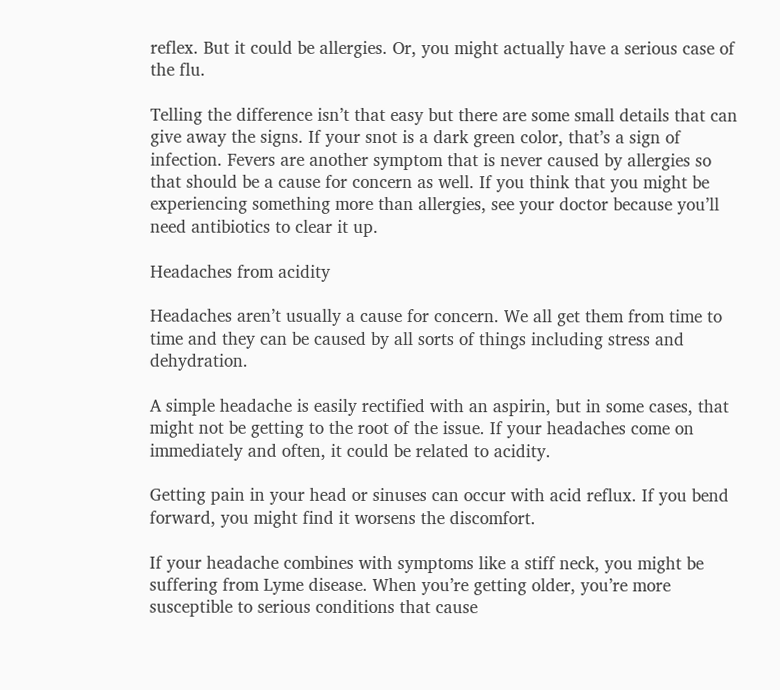reflex. But it could be allergies. Or, you might actually have a serious case of the flu.

Telling the difference isn’t that easy but there are some small details that can give away the signs. If your snot is a dark green color, that’s a sign of infection. Fevers are another symptom that is never caused by allergies so that should be a cause for concern as well. If you think that you might be experiencing something more than allergies, see your doctor because you’ll need antibiotics to clear it up.

Headaches from acidity

Headaches aren’t usually a cause for concern. We all get them from time to time and they can be caused by all sorts of things including stress and dehydration.

A simple headache is easily rectified with an aspirin, but in some cases, that might not be getting to the root of the issue. If your headaches come on immediately and often, it could be related to acidity.

Getting pain in your head or sinuses can occur with acid reflux. If you bend forward, you might find it worsens the discomfort.

If your headache combines with symptoms like a stiff neck, you might be suffering from Lyme disease. When you’re getting older, you’re more susceptible to serious conditions that cause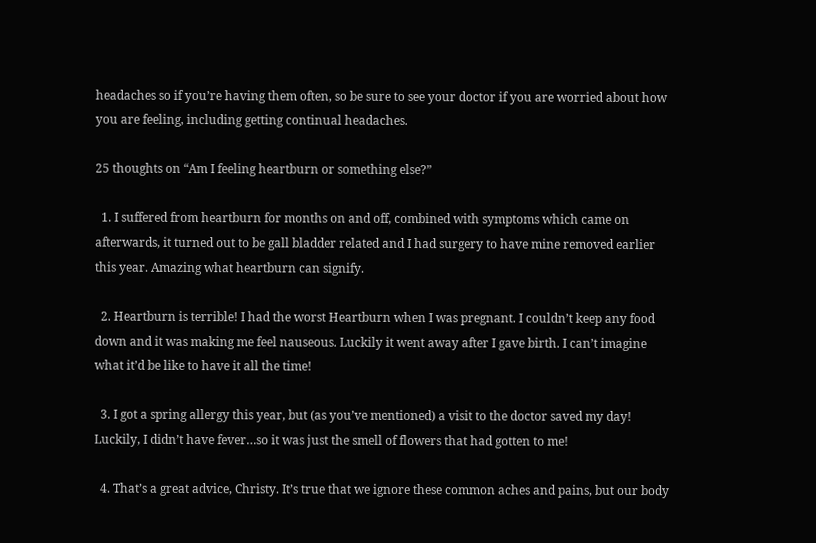headaches so if you’re having them often, so be sure to see your doctor if you are worried about how you are feeling, including getting continual headaches.

25 thoughts on “Am I feeling heartburn or something else?”

  1. I suffered from heartburn for months on and off, combined with symptoms which came on afterwards, it turned out to be gall bladder related and I had surgery to have mine removed earlier this year. Amazing what heartburn can signify.

  2. Heartburn is terrible! I had the worst Heartburn when I was pregnant. I couldn’t keep any food down and it was making me feel nauseous. Luckily it went away after I gave birth. I can’t imagine what it’d be like to have it all the time!

  3. I got a spring allergy this year, but (as you’ve mentioned) a visit to the doctor saved my day! Luckily, I didn’t have fever…so it was just the smell of flowers that had gotten to me!

  4. That’s a great advice, Christy. It’s true that we ignore these common aches and pains, but our body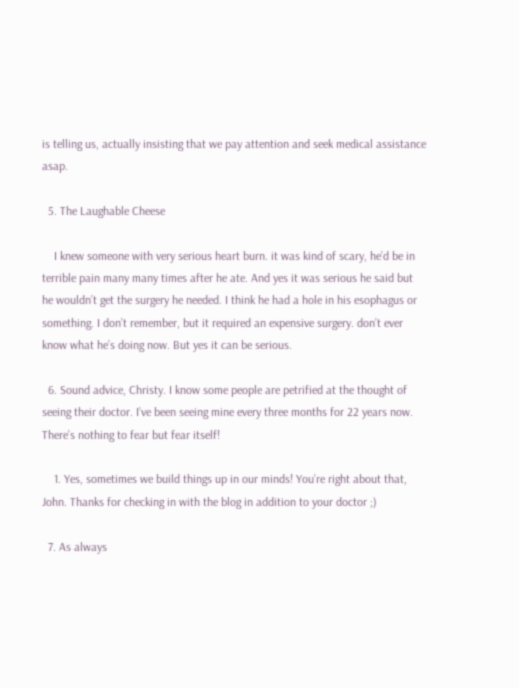is telling us, actually insisting that we pay attention and seek medical assistance asap.

  5. The Laughable Cheese

    I knew someone with very serious heart burn. it was kind of scary, he’d be in terrible pain many many times after he ate. And yes it was serious he said but he wouldn’t get the surgery he needed. I think he had a hole in his esophagus or something. I don’t remember, but it required an expensive surgery. don’t ever know what he’s doing now. But yes it can be serious.

  6. Sound advice, Christy. I know some people are petrified at the thought of seeing their doctor. I’ve been seeing mine every three months for 22 years now. There’s nothing to fear but fear itself!

    1. Yes, sometimes we build things up in our minds! You’re right about that, John. Thanks for checking in with the blog in addition to your doctor ;)

  7. As always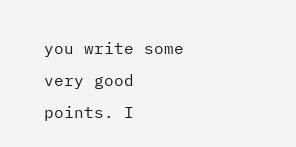you write some very good points. I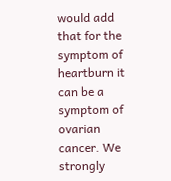would add that for the symptom of heartburn it can be a symptom of ovarian cancer. We strongly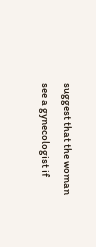suggest that the woman see a gynecologist if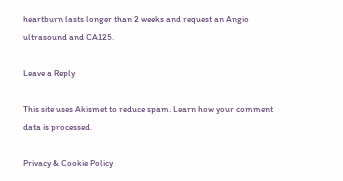heartburn lasts longer than 2 weeks and request an Angio ultrasound and CA125.

Leave a Reply

This site uses Akismet to reduce spam. Learn how your comment data is processed.

Privacy & Cookie Policy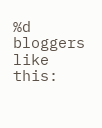%d bloggers like this: